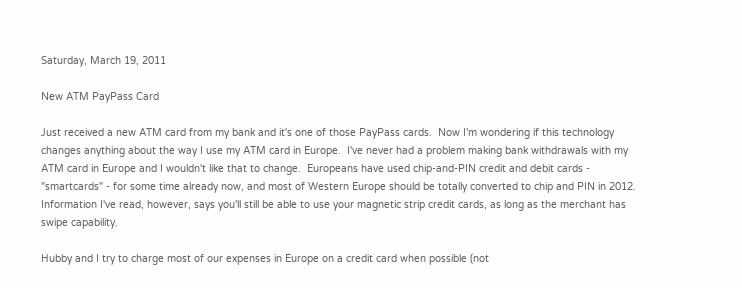Saturday, March 19, 2011

New ATM PayPass Card

Just received a new ATM card from my bank and it's one of those PayPass cards.  Now I'm wondering if this technology changes anything about the way I use my ATM card in Europe.  I've never had a problem making bank withdrawals with my ATM card in Europe and I wouldn't like that to change.  Europeans have used chip-and-PIN credit and debit cards - "smartcards" - for some time already now, and most of Western Europe should be totally converted to chip and PIN in 2012.  Information I've read, however, says you'll still be able to use your magnetic strip credit cards, as long as the merchant has swipe capability.

Hubby and I try to charge most of our expenses in Europe on a credit card when possible (not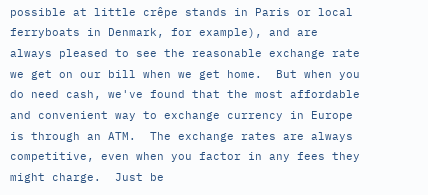possible at little crêpe stands in Paris or local ferryboats in Denmark, for example), and are always pleased to see the reasonable exchange rate we get on our bill when we get home.  But when you do need cash, we've found that the most affordable and convenient way to exchange currency in Europe is through an ATM.  The exchange rates are always competitive, even when you factor in any fees they might charge.  Just be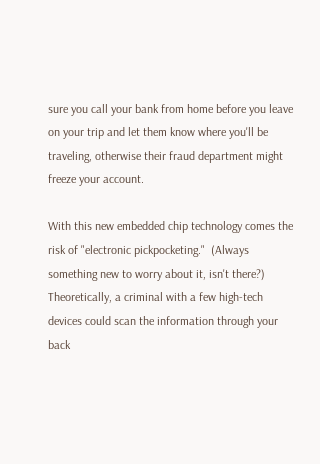sure you call your bank from home before you leave on your trip and let them know where you'll be traveling, otherwise their fraud department might freeze your account.

With this new embedded chip technology comes the risk of "electronic pickpocketing."  (Always something new to worry about it, isn't there?)  Theoretically, a criminal with a few high-tech devices could scan the information through your back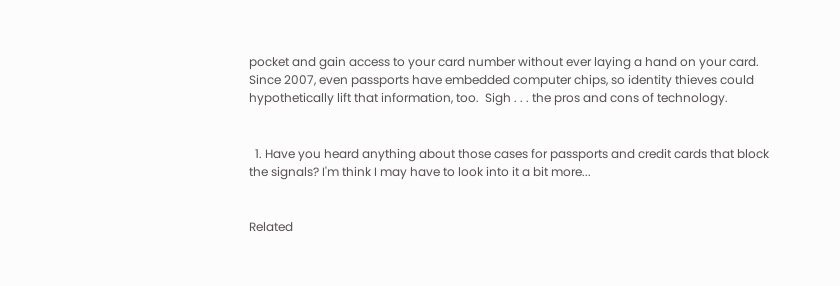pocket and gain access to your card number without ever laying a hand on your card.  Since 2007, even passports have embedded computer chips, so identity thieves could hypothetically lift that information, too.  Sigh . . . the pros and cons of technology.


  1. Have you heard anything about those cases for passports and credit cards that block the signals? I'm think I may have to look into it a bit more...


Related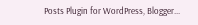Posts Plugin for WordPress, Blogger...